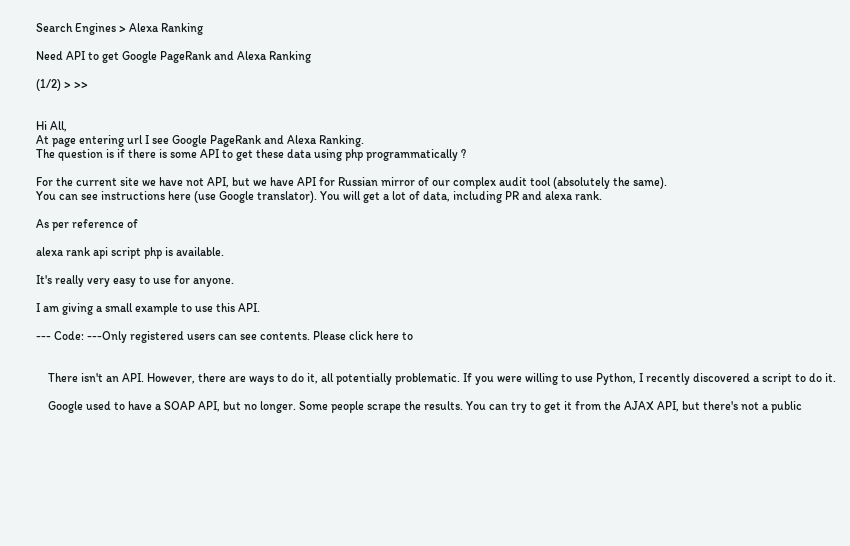Search Engines > Alexa Ranking

Need API to get Google PageRank and Alexa Ranking

(1/2) > >>


Hi All,
At page entering url I see Google PageRank and Alexa Ranking.
The question is if there is some API to get these data using php programmatically ?

For the current site we have not API, but we have API for Russian mirror of our complex audit tool (absolutely the same).
You can see instructions here (use Google translator). You will get a lot of data, including PR and alexa rank.

As per reference of

alexa rank api script php is available.

It's really very easy to use for anyone.

I am giving a small example to use this API.

--- Code: ---Only registered users can see contents. Please click here to


    There isn't an API. However, there are ways to do it, all potentially problematic. If you were willing to use Python, I recently discovered a script to do it.

    Google used to have a SOAP API, but no longer. Some people scrape the results. You can try to get it from the AJAX API, but there's not a public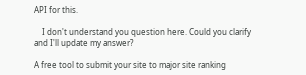API for this.

    I don't understand you question here. Could you clarify and I'll update my answer?

A free tool to submit your site to major site ranking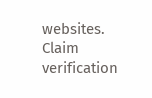websites. Claim verification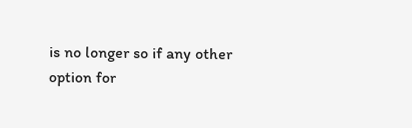is no longer so if any other option for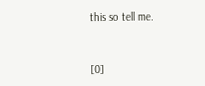this so tell me.


[0]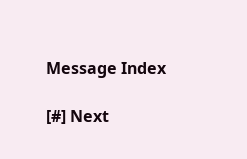Message Index

[#] Next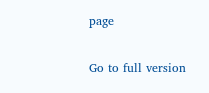page

Go to full version